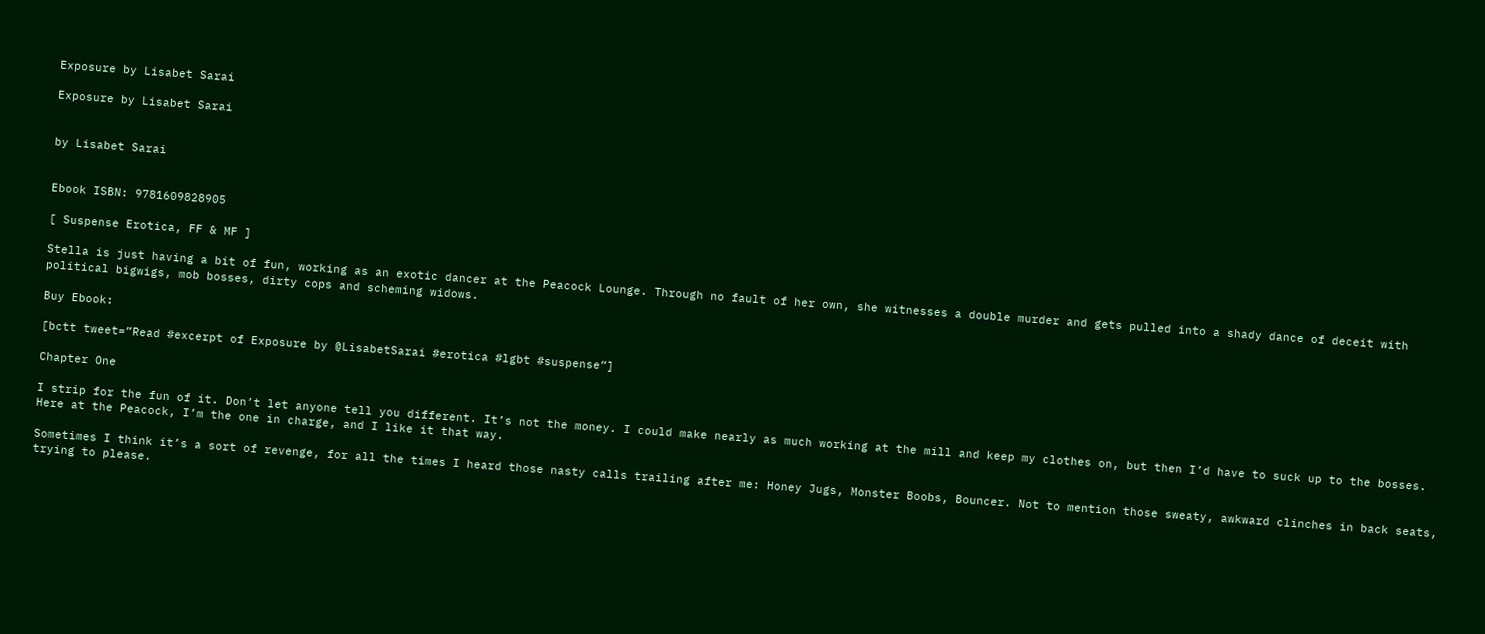Exposure by Lisabet Sarai

Exposure by Lisabet Sarai


by Lisabet Sarai


Ebook ISBN: 9781609828905

[ Suspense Erotica, FF & MF ]

Stella is just having a bit of fun, working as an exotic dancer at the Peacock Lounge. Through no fault of her own, she witnesses a double murder and gets pulled into a shady dance of deceit with political bigwigs, mob bosses, dirty cops and scheming widows.

Buy Ebook:

[bctt tweet=”Read #excerpt of Exposure by @LisabetSarai #erotica #lgbt #suspense”]

Chapter One

I strip for the fun of it. Don’t let anyone tell you different. It’s not the money. I could make nearly as much working at the mill and keep my clothes on, but then I’d have to suck up to the bosses. Here at the Peacock, I’m the one in charge, and I like it that way.

Sometimes I think it’s a sort of revenge, for all the times I heard those nasty calls trailing after me: Honey Jugs, Monster Boobs, Bouncer. Not to mention those sweaty, awkward clinches in back seats, trying to please.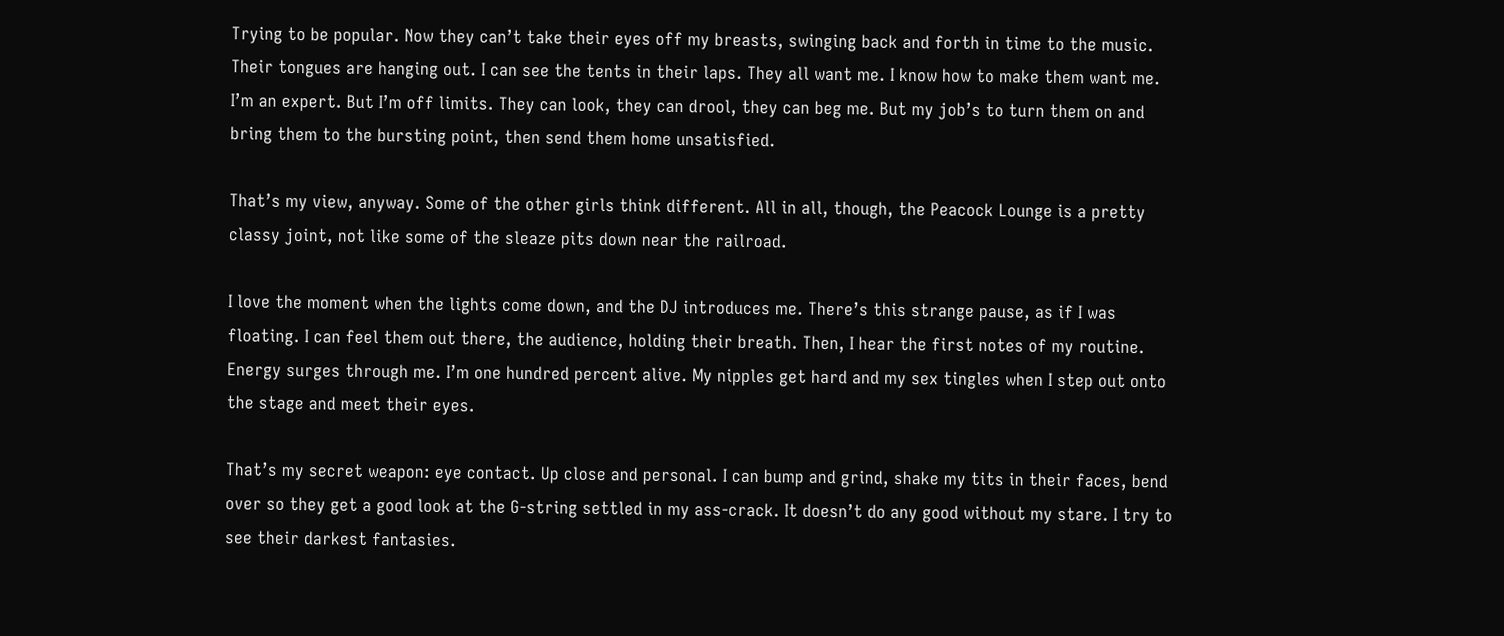Trying to be popular. Now they can’t take their eyes off my breasts, swinging back and forth in time to the music. Their tongues are hanging out. I can see the tents in their laps. They all want me. I know how to make them want me. I’m an expert. But I’m off limits. They can look, they can drool, they can beg me. But my job’s to turn them on and bring them to the bursting point, then send them home unsatisfied.

That’s my view, anyway. Some of the other girls think different. All in all, though, the Peacock Lounge is a pretty classy joint, not like some of the sleaze pits down near the railroad.

I love the moment when the lights come down, and the DJ introduces me. There’s this strange pause, as if I was floating. I can feel them out there, the audience, holding their breath. Then, I hear the first notes of my routine. Energy surges through me. I’m one hundred percent alive. My nipples get hard and my sex tingles when I step out onto the stage and meet their eyes.

That’s my secret weapon: eye contact. Up close and personal. I can bump and grind, shake my tits in their faces, bend over so they get a good look at the G-string settled in my ass-crack. It doesn’t do any good without my stare. I try to see their darkest fantasies.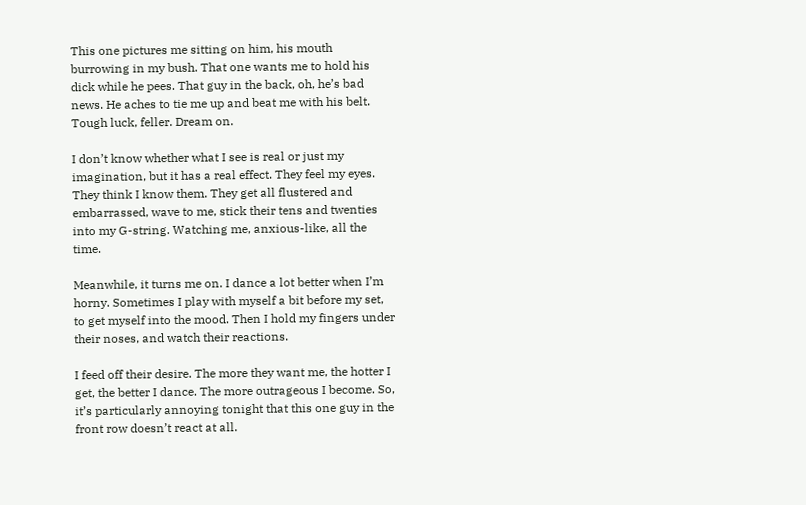This one pictures me sitting on him, his mouth burrowing in my bush. That one wants me to hold his dick while he pees. That guy in the back, oh, he’s bad news. He aches to tie me up and beat me with his belt. Tough luck, feller. Dream on.

I don’t know whether what I see is real or just my imagination, but it has a real effect. They feel my eyes. They think I know them. They get all flustered and embarrassed, wave to me, stick their tens and twenties into my G-string. Watching me, anxious-like, all the time.

Meanwhile, it turns me on. I dance a lot better when I’m horny. Sometimes I play with myself a bit before my set, to get myself into the mood. Then I hold my fingers under their noses, and watch their reactions.

I feed off their desire. The more they want me, the hotter I get, the better I dance. The more outrageous I become. So, it’s particularly annoying tonight that this one guy in the front row doesn’t react at all.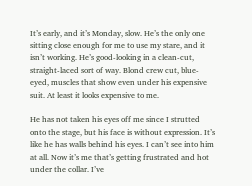It’s early, and it’s Monday, slow. He’s the only one sitting close enough for me to use my stare, and it isn’t working. He’s good-looking in a clean-cut, straight-laced sort of way. Blond crew cut, blue-eyed, muscles that show even under his expensive suit. At least it looks expensive to me.

He has not taken his eyes off me since I strutted onto the stage, but his face is without expression. It’s like he has walls behind his eyes. I can’t see into him at all. Now it’s me that’s getting frustrated and hot under the collar. I’ve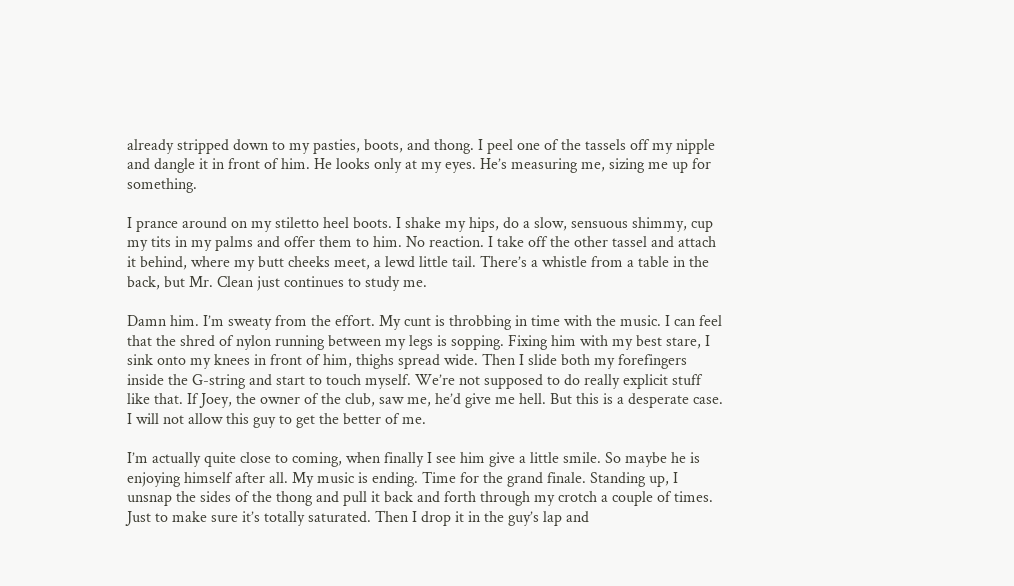already stripped down to my pasties, boots, and thong. I peel one of the tassels off my nipple and dangle it in front of him. He looks only at my eyes. He’s measuring me, sizing me up for something.

I prance around on my stiletto heel boots. I shake my hips, do a slow, sensuous shimmy, cup my tits in my palms and offer them to him. No reaction. I take off the other tassel and attach it behind, where my butt cheeks meet, a lewd little tail. There’s a whistle from a table in the back, but Mr. Clean just continues to study me.

Damn him. I’m sweaty from the effort. My cunt is throbbing in time with the music. I can feel that the shred of nylon running between my legs is sopping. Fixing him with my best stare, I sink onto my knees in front of him, thighs spread wide. Then I slide both my forefingers inside the G-string and start to touch myself. We’re not supposed to do really explicit stuff like that. If Joey, the owner of the club, saw me, he’d give me hell. But this is a desperate case. I will not allow this guy to get the better of me.

I’m actually quite close to coming, when finally I see him give a little smile. So maybe he is enjoying himself after all. My music is ending. Time for the grand finale. Standing up, I unsnap the sides of the thong and pull it back and forth through my crotch a couple of times. Just to make sure it’s totally saturated. Then I drop it in the guy’s lap and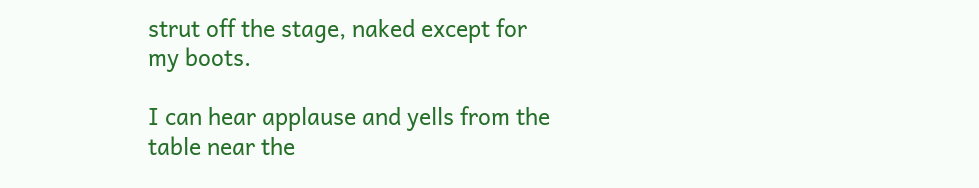strut off the stage, naked except for my boots.

I can hear applause and yells from the table near the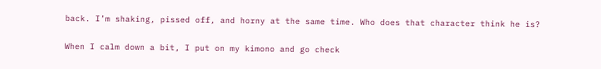back. I’m shaking, pissed off, and horny at the same time. Who does that character think he is?

When I calm down a bit, I put on my kimono and go check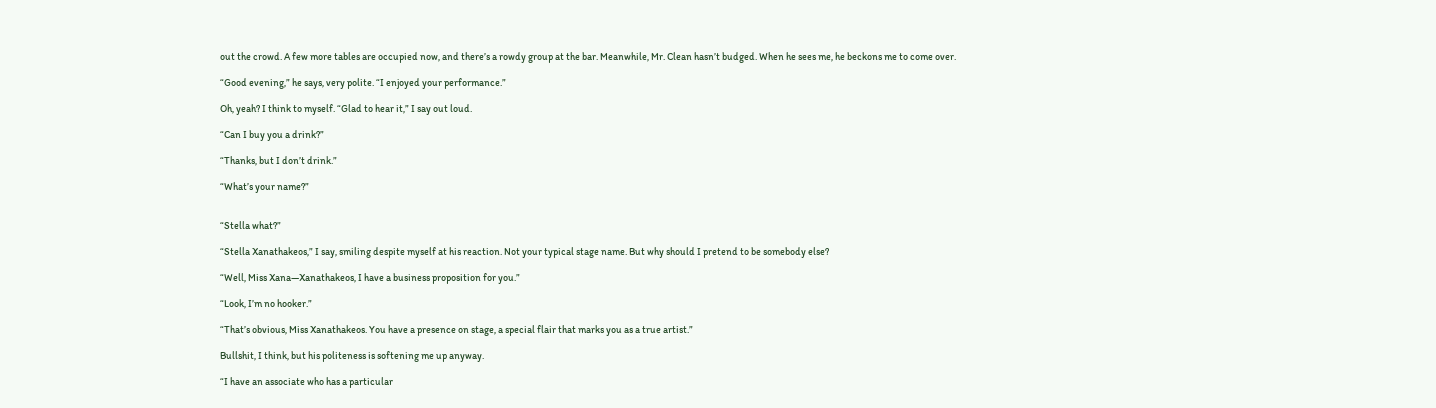out the crowd. A few more tables are occupied now, and there’s a rowdy group at the bar. Meanwhile, Mr. Clean hasn’t budged. When he sees me, he beckons me to come over.

“Good evening,” he says, very polite. “I enjoyed your performance.”

Oh, yeah? I think to myself. “Glad to hear it,” I say out loud.

“Can I buy you a drink?”

“Thanks, but I don’t drink.”

“What’s your name?”


“Stella what?”

“Stella Xanathakeos,” I say, smiling despite myself at his reaction. Not your typical stage name. But why should I pretend to be somebody else?

“Well, Miss Xana—Xanathakeos, I have a business proposition for you.”

“Look, I’m no hooker.”

“That’s obvious, Miss Xanathakeos. You have a presence on stage, a special flair that marks you as a true artist.”

Bullshit, I think, but his politeness is softening me up anyway.

“I have an associate who has a particular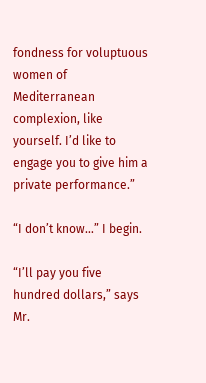fondness for voluptuous women of Mediterranean complexion, like yourself. I’d like to engage you to give him a private performance.”

“I don’t know…” I begin.

“I’ll pay you five hundred dollars,” says Mr.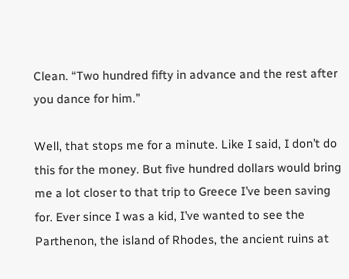Clean. “Two hundred fifty in advance and the rest after you dance for him.”

Well, that stops me for a minute. Like I said, I don’t do this for the money. But five hundred dollars would bring me a lot closer to that trip to Greece I’ve been saving for. Ever since I was a kid, I’ve wanted to see the Parthenon, the island of Rhodes, the ancient ruins at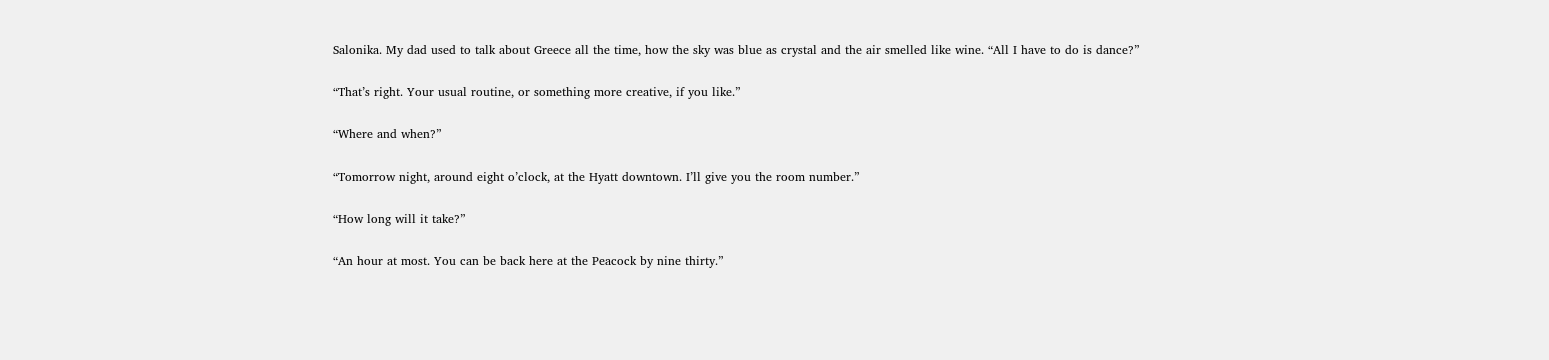Salonika. My dad used to talk about Greece all the time, how the sky was blue as crystal and the air smelled like wine. “All I have to do is dance?”

“That’s right. Your usual routine, or something more creative, if you like.”

“Where and when?”

“Tomorrow night, around eight o’clock, at the Hyatt downtown. I’ll give you the room number.”

“How long will it take?”

“An hour at most. You can be back here at the Peacock by nine thirty.”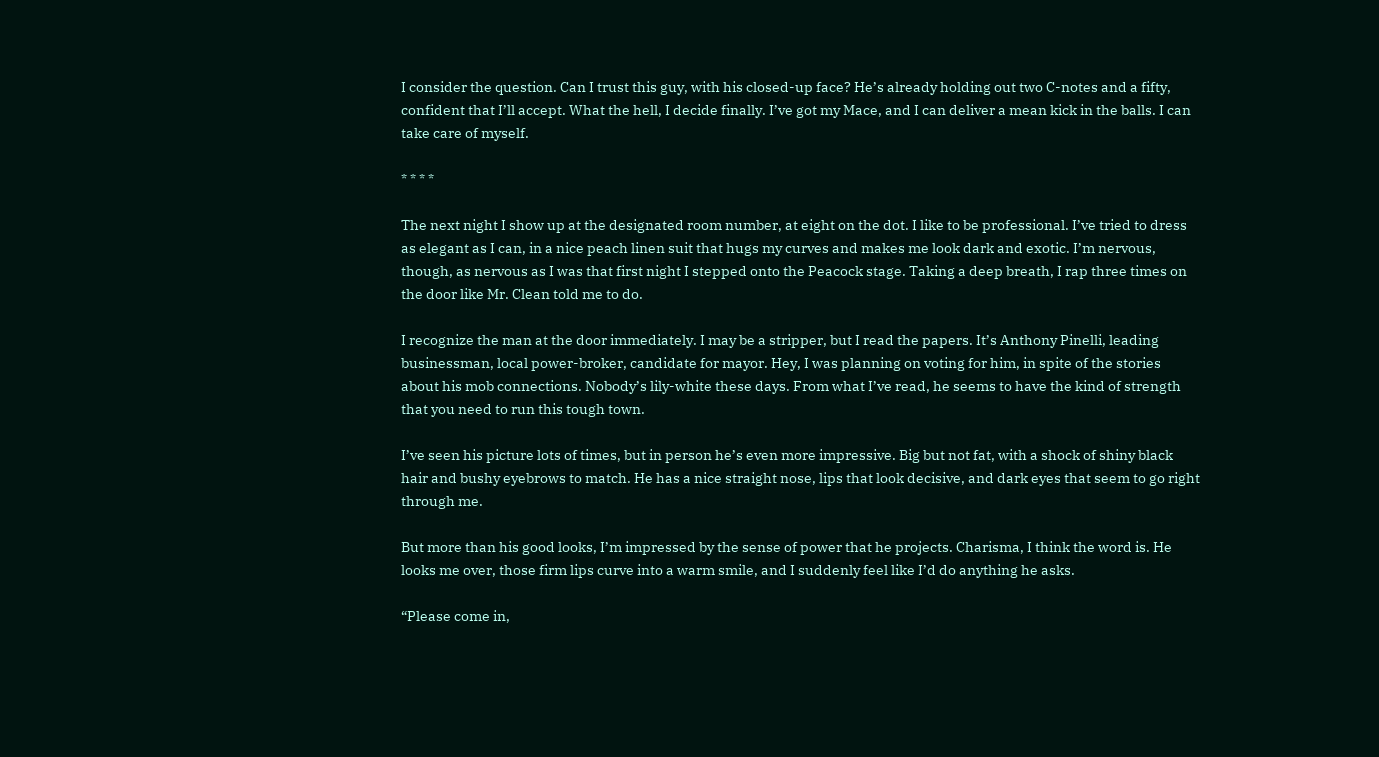I consider the question. Can I trust this guy, with his closed-up face? He’s already holding out two C-notes and a fifty, confident that I’ll accept. What the hell, I decide finally. I’ve got my Mace, and I can deliver a mean kick in the balls. I can take care of myself.

* * * *

The next night I show up at the designated room number, at eight on the dot. I like to be professional. I’ve tried to dress as elegant as I can, in a nice peach linen suit that hugs my curves and makes me look dark and exotic. I’m nervous, though, as nervous as I was that first night I stepped onto the Peacock stage. Taking a deep breath, I rap three times on the door like Mr. Clean told me to do.

I recognize the man at the door immediately. I may be a stripper, but I read the papers. It’s Anthony Pinelli, leading businessman, local power-broker, candidate for mayor. Hey, I was planning on voting for him, in spite of the stories about his mob connections. Nobody’s lily-white these days. From what I’ve read, he seems to have the kind of strength that you need to run this tough town.

I’ve seen his picture lots of times, but in person he’s even more impressive. Big but not fat, with a shock of shiny black hair and bushy eyebrows to match. He has a nice straight nose, lips that look decisive, and dark eyes that seem to go right through me.

But more than his good looks, I’m impressed by the sense of power that he projects. Charisma, I think the word is. He looks me over, those firm lips curve into a warm smile, and I suddenly feel like I’d do anything he asks.

“Please come in,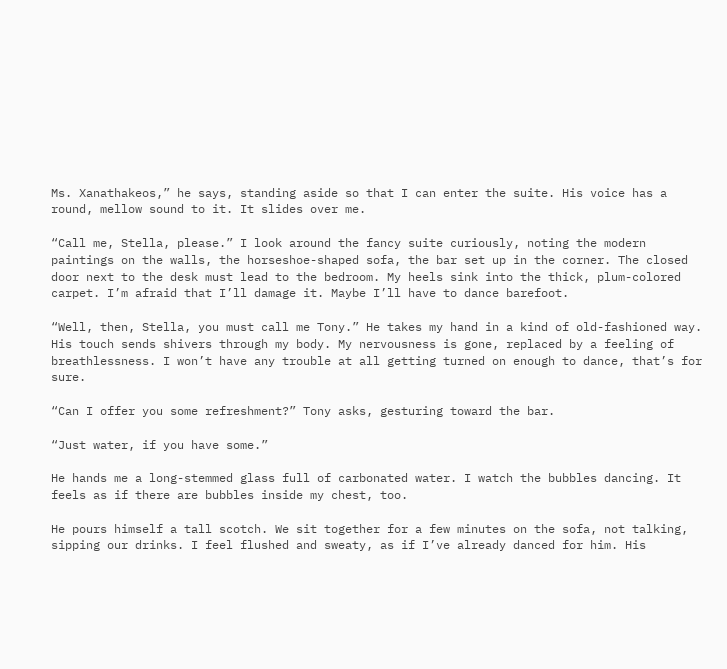Ms. Xanathakeos,” he says, standing aside so that I can enter the suite. His voice has a round, mellow sound to it. It slides over me.

“Call me, Stella, please.” I look around the fancy suite curiously, noting the modern paintings on the walls, the horseshoe-shaped sofa, the bar set up in the corner. The closed door next to the desk must lead to the bedroom. My heels sink into the thick, plum-colored carpet. I’m afraid that I’ll damage it. Maybe I’ll have to dance barefoot.

“Well, then, Stella, you must call me Tony.” He takes my hand in a kind of old-fashioned way. His touch sends shivers through my body. My nervousness is gone, replaced by a feeling of breathlessness. I won’t have any trouble at all getting turned on enough to dance, that’s for sure.

“Can I offer you some refreshment?” Tony asks, gesturing toward the bar.

“Just water, if you have some.”

He hands me a long-stemmed glass full of carbonated water. I watch the bubbles dancing. It feels as if there are bubbles inside my chest, too.

He pours himself a tall scotch. We sit together for a few minutes on the sofa, not talking, sipping our drinks. I feel flushed and sweaty, as if I’ve already danced for him. His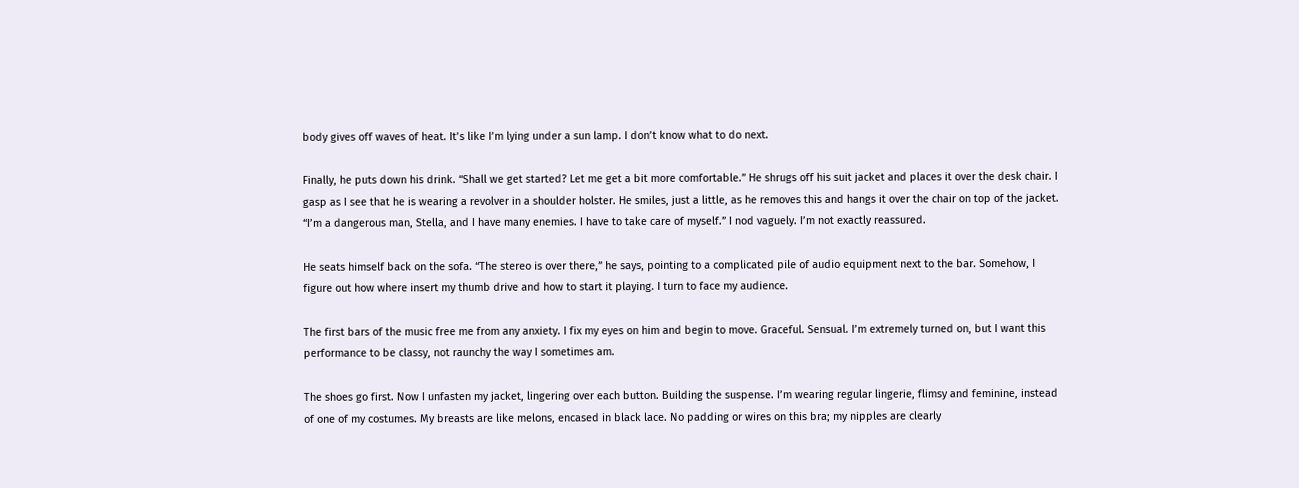body gives off waves of heat. It’s like I’m lying under a sun lamp. I don’t know what to do next.

Finally, he puts down his drink. “Shall we get started? Let me get a bit more comfortable.” He shrugs off his suit jacket and places it over the desk chair. I gasp as I see that he is wearing a revolver in a shoulder holster. He smiles, just a little, as he removes this and hangs it over the chair on top of the jacket. “I’m a dangerous man, Stella, and I have many enemies. I have to take care of myself.” I nod vaguely. I’m not exactly reassured.

He seats himself back on the sofa. “The stereo is over there,” he says, pointing to a complicated pile of audio equipment next to the bar. Somehow, I figure out how where insert my thumb drive and how to start it playing. I turn to face my audience.

The first bars of the music free me from any anxiety. I fix my eyes on him and begin to move. Graceful. Sensual. I’m extremely turned on, but I want this performance to be classy, not raunchy the way I sometimes am.

The shoes go first. Now I unfasten my jacket, lingering over each button. Building the suspense. I’m wearing regular lingerie, flimsy and feminine, instead of one of my costumes. My breasts are like melons, encased in black lace. No padding or wires on this bra; my nipples are clearly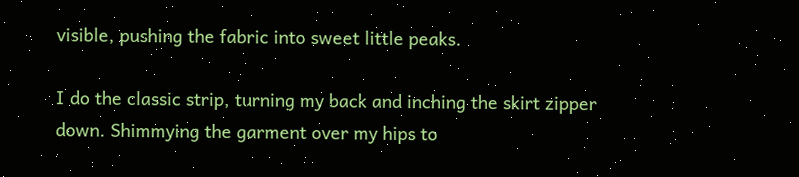visible, pushing the fabric into sweet little peaks.

I do the classic strip, turning my back and inching the skirt zipper down. Shimmying the garment over my hips to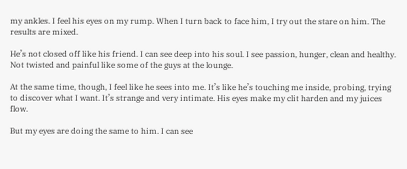my ankles. I feel his eyes on my rump. When I turn back to face him, I try out the stare on him. The results are mixed.

He’s not closed off like his friend. I can see deep into his soul. I see passion, hunger, clean and healthy. Not twisted and painful like some of the guys at the lounge.

At the same time, though, I feel like he sees into me. It’s like he’s touching me inside, probing, trying to discover what I want. It’s strange and very intimate. His eyes make my clit harden and my juices flow.

But my eyes are doing the same to him. I can see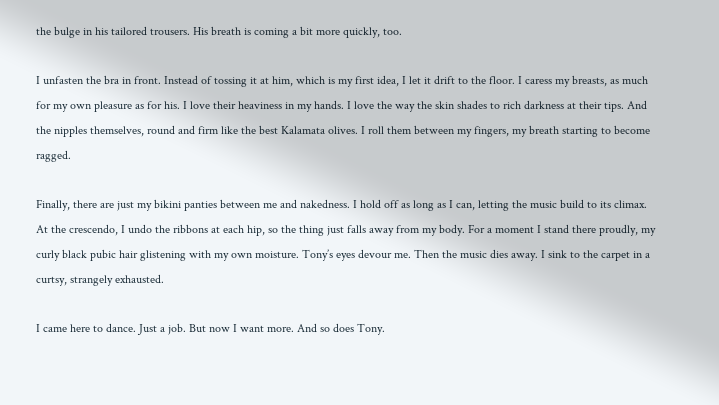the bulge in his tailored trousers. His breath is coming a bit more quickly, too.

I unfasten the bra in front. Instead of tossing it at him, which is my first idea, I let it drift to the floor. I caress my breasts, as much for my own pleasure as for his. I love their heaviness in my hands. I love the way the skin shades to rich darkness at their tips. And the nipples themselves, round and firm like the best Kalamata olives. I roll them between my fingers, my breath starting to become ragged.

Finally, there are just my bikini panties between me and nakedness. I hold off as long as I can, letting the music build to its climax. At the crescendo, I undo the ribbons at each hip, so the thing just falls away from my body. For a moment I stand there proudly, my curly black pubic hair glistening with my own moisture. Tony’s eyes devour me. Then the music dies away. I sink to the carpet in a curtsy, strangely exhausted.

I came here to dance. Just a job. But now I want more. And so does Tony.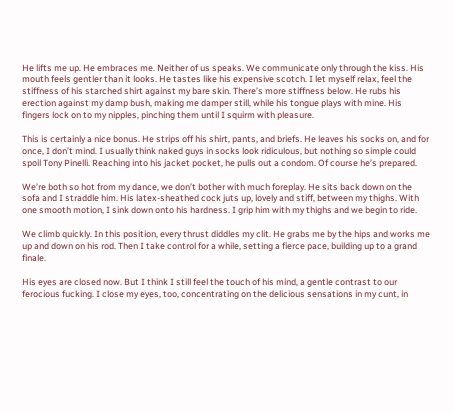He lifts me up. He embraces me. Neither of us speaks. We communicate only through the kiss. His mouth feels gentler than it looks. He tastes like his expensive scotch. I let myself relax, feel the stiffness of his starched shirt against my bare skin. There’s more stiffness below. He rubs his erection against my damp bush, making me damper still, while his tongue plays with mine. His fingers lock on to my nipples, pinching them until I squirm with pleasure.

This is certainly a nice bonus. He strips off his shirt, pants, and briefs. He leaves his socks on, and for once, I don’t mind. I usually think naked guys in socks look ridiculous, but nothing so simple could spoil Tony Pinelli. Reaching into his jacket pocket, he pulls out a condom. Of course he’s prepared.

We’re both so hot from my dance, we don’t bother with much foreplay. He sits back down on the sofa and I straddle him. His latex-sheathed cock juts up, lovely and stiff, between my thighs. With one smooth motion, I sink down onto his hardness. I grip him with my thighs and we begin to ride.

We climb quickly. In this position, every thrust diddles my clit. He grabs me by the hips and works me up and down on his rod. Then I take control for a while, setting a fierce pace, building up to a grand finale.

His eyes are closed now. But I think I still feel the touch of his mind, a gentle contrast to our ferocious fucking. I close my eyes, too, concentrating on the delicious sensations in my cunt, in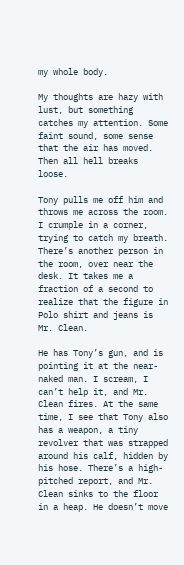my whole body.

My thoughts are hazy with lust, but something catches my attention. Some faint sound, some sense that the air has moved. Then all hell breaks loose.

Tony pulls me off him and throws me across the room. I crumple in a corner, trying to catch my breath. There’s another person in the room, over near the desk. It takes me a fraction of a second to realize that the figure in Polo shirt and jeans is Mr. Clean.

He has Tony’s gun, and is pointing it at the near-naked man. I scream, I can’t help it, and Mr. Clean fires. At the same time, I see that Tony also has a weapon, a tiny revolver that was strapped around his calf, hidden by his hose. There’s a high-pitched report, and Mr. Clean sinks to the floor in a heap. He doesn’t move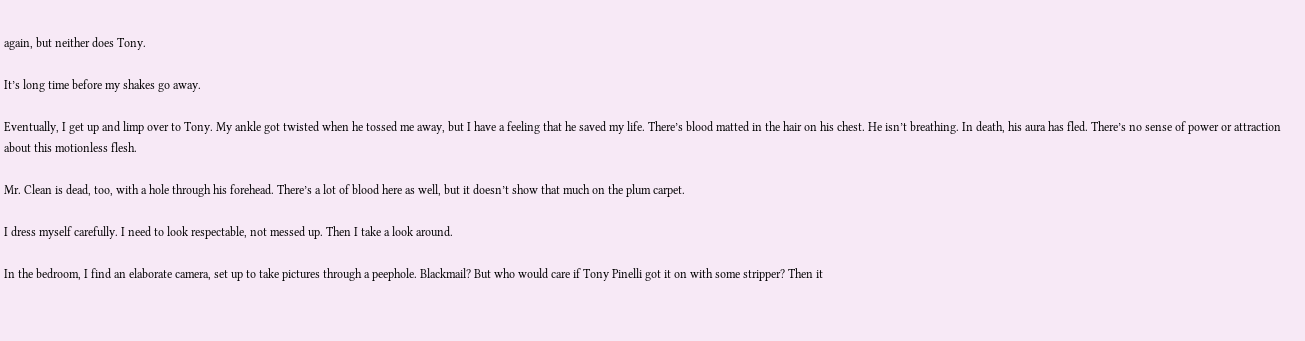again, but neither does Tony.

It’s long time before my shakes go away.

Eventually, I get up and limp over to Tony. My ankle got twisted when he tossed me away, but I have a feeling that he saved my life. There’s blood matted in the hair on his chest. He isn’t breathing. In death, his aura has fled. There’s no sense of power or attraction about this motionless flesh.

Mr. Clean is dead, too, with a hole through his forehead. There’s a lot of blood here as well, but it doesn’t show that much on the plum carpet.

I dress myself carefully. I need to look respectable, not messed up. Then I take a look around.

In the bedroom, I find an elaborate camera, set up to take pictures through a peephole. Blackmail? But who would care if Tony Pinelli got it on with some stripper? Then it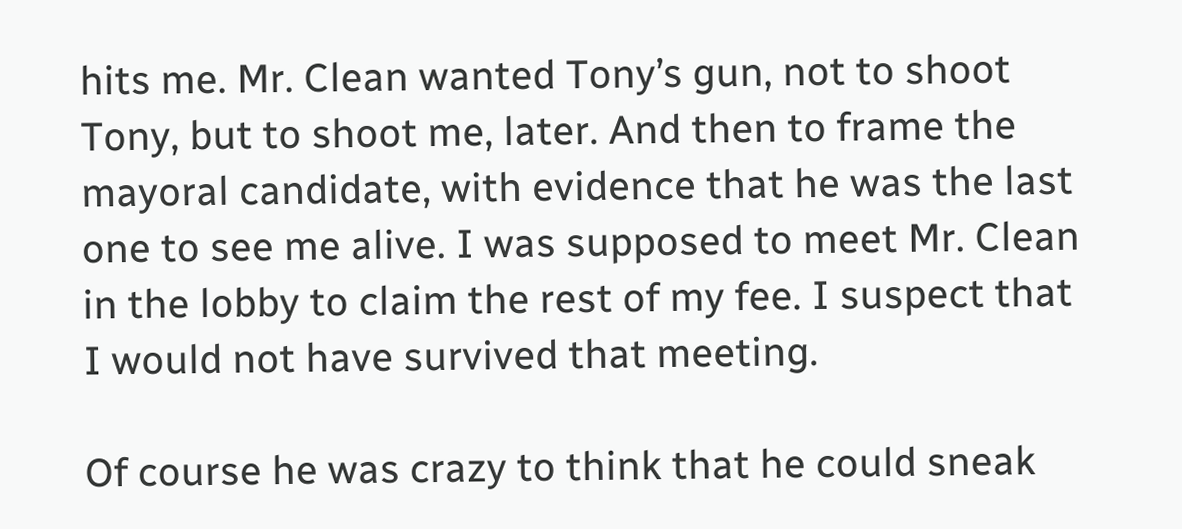hits me. Mr. Clean wanted Tony’s gun, not to shoot Tony, but to shoot me, later. And then to frame the mayoral candidate, with evidence that he was the last one to see me alive. I was supposed to meet Mr. Clean in the lobby to claim the rest of my fee. I suspect that I would not have survived that meeting.

Of course he was crazy to think that he could sneak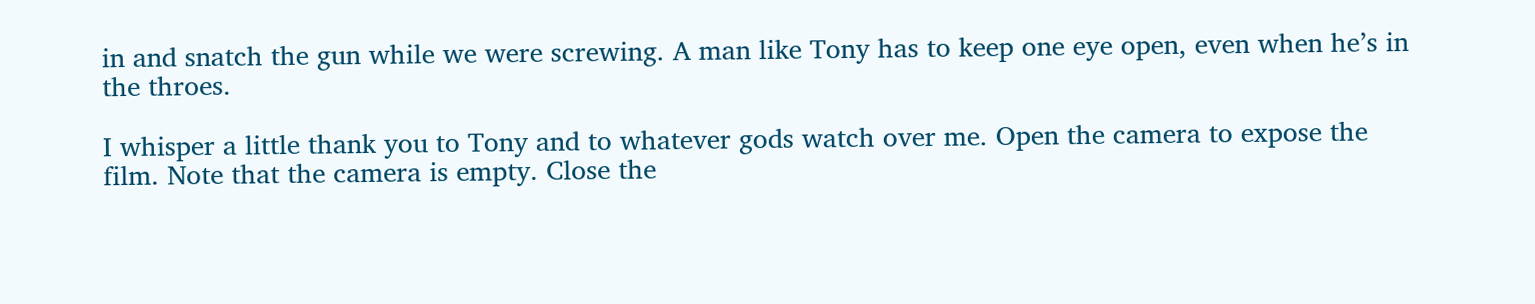in and snatch the gun while we were screwing. A man like Tony has to keep one eye open, even when he’s in the throes.

I whisper a little thank you to Tony and to whatever gods watch over me. Open the camera to expose the film. Note that the camera is empty. Close the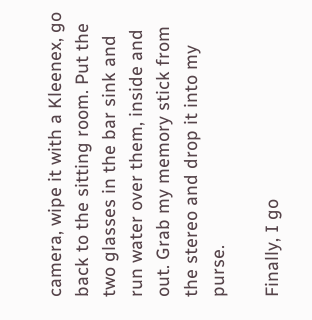camera, wipe it with a Kleenex, go back to the sitting room. Put the two glasses in the bar sink and run water over them, inside and out. Grab my memory stick from the stereo and drop it into my purse.

Finally, I go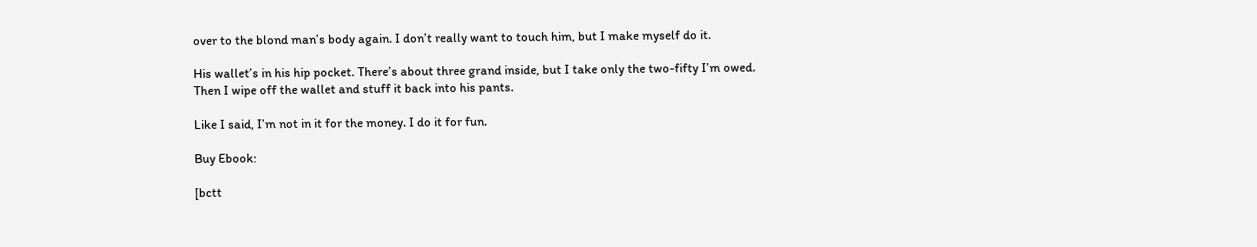over to the blond man’s body again. I don’t really want to touch him, but I make myself do it.

His wallet’s in his hip pocket. There’s about three grand inside, but I take only the two-fifty I’m owed. Then I wipe off the wallet and stuff it back into his pants.

Like I said, I’m not in it for the money. I do it for fun.

Buy Ebook:

[bctt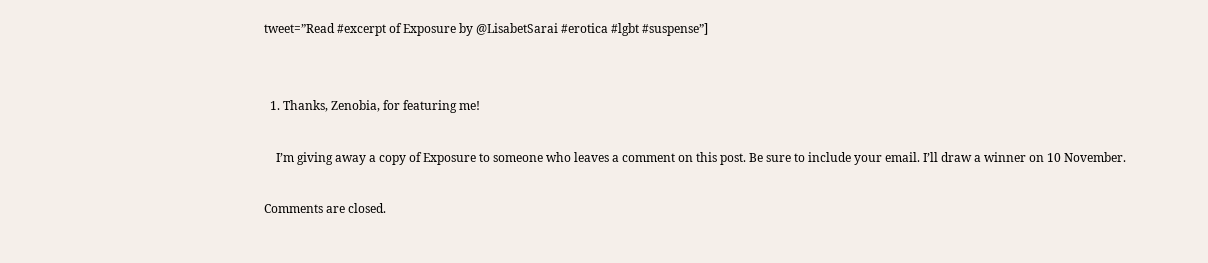tweet=”Read #excerpt of Exposure by @LisabetSarai #erotica #lgbt #suspense”]


  1. Thanks, Zenobia, for featuring me!

    I’m giving away a copy of Exposure to someone who leaves a comment on this post. Be sure to include your email. I’ll draw a winner on 10 November.

Comments are closed.